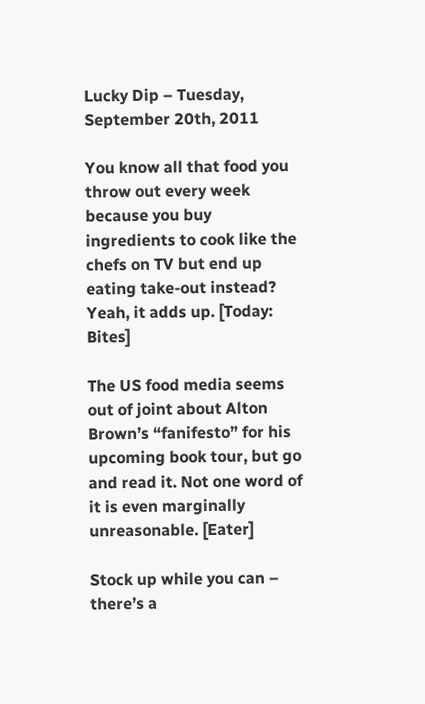Lucky Dip – Tuesday, September 20th, 2011

You know all that food you throw out every week because you buy ingredients to cook like the chefs on TV but end up eating take-out instead? Yeah, it adds up. [Today: Bites]

The US food media seems out of joint about Alton Brown’s “fanifesto” for his upcoming book tour, but go and read it. Not one word of it is even marginally unreasonable. [Eater]

Stock up while you can – there’s a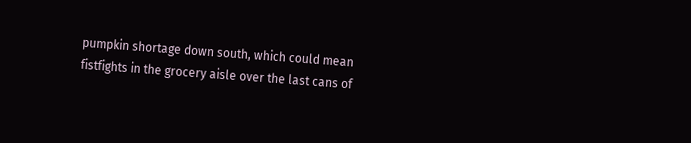pumpkin shortage down south, which could mean fistfights in the grocery aisle over the last cans of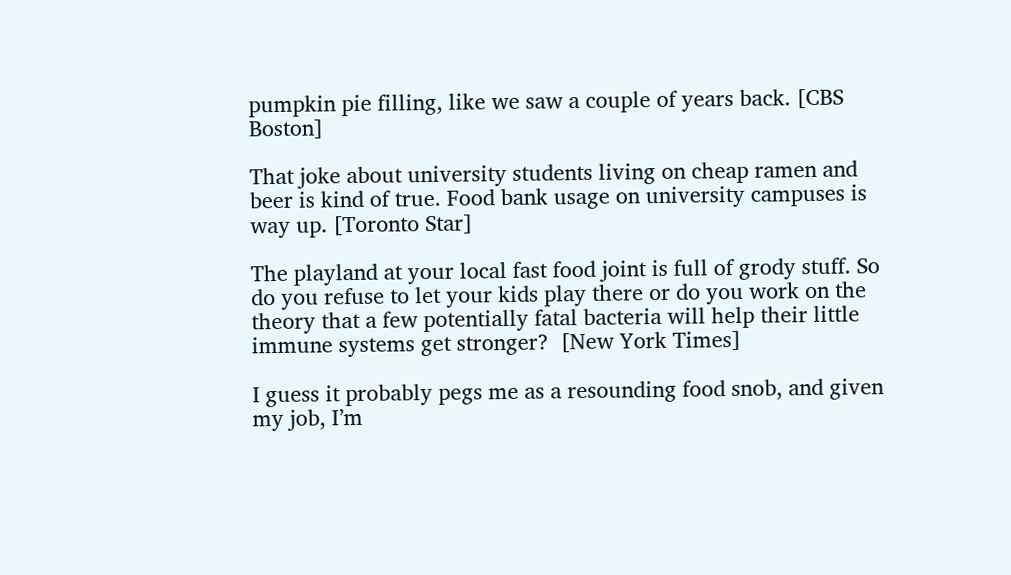pumpkin pie filling, like we saw a couple of years back. [CBS Boston]

That joke about university students living on cheap ramen and beer is kind of true. Food bank usage on university campuses is way up. [Toronto Star]

The playland at your local fast food joint is full of grody stuff. So do you refuse to let your kids play there or do you work on the theory that a few potentially fatal bacteria will help their little immune systems get stronger?  [New York Times]

I guess it probably pegs me as a resounding food snob, and given my job, I’m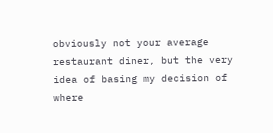obviously not your average restaurant diner, but the very idea of basing my decision of where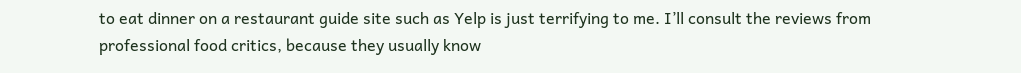to eat dinner on a restaurant guide site such as Yelp is just terrifying to me. I’ll consult the reviews from professional food critics, because they usually know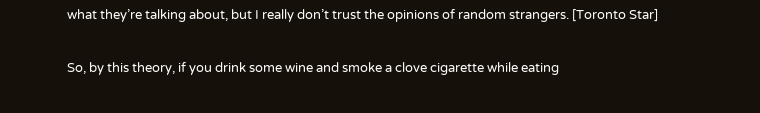what they’re talking about, but I really don’t trust the opinions of random strangers. [Toronto Star]

So, by this theory, if you drink some wine and smoke a clove cigarette while eating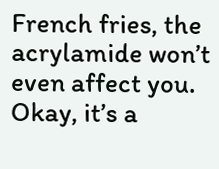French fries, the acrylamide won’t even affect you. Okay, it’s a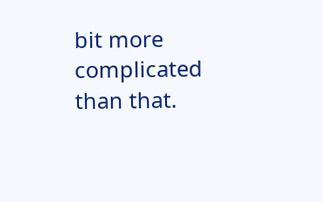bit more complicated than that.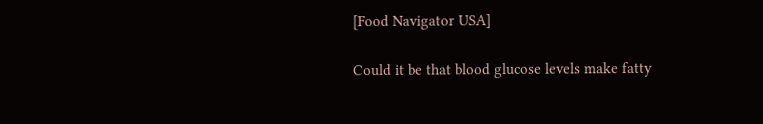[Food Navigator USA]

Could it be that blood glucose levels make fatty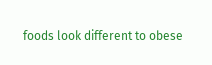foods look different to obese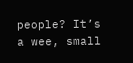people? It’s a wee, small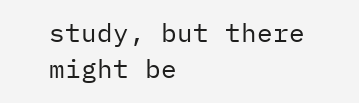study, but there might be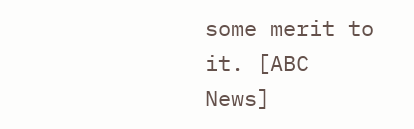some merit to it. [ABC News]